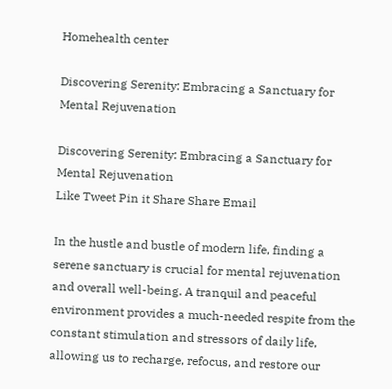Homehealth center

Discovering Serenity: Embracing a Sanctuary for Mental Rejuvenation

Discovering Serenity: Embracing a Sanctuary for Mental Rejuvenation
Like Tweet Pin it Share Share Email

In the hustle and bustle of modern life, finding a serene sanctuary is crucial for mental rejuvenation and overall well-being. A tranquil and peaceful environment provides a much-needed respite from the constant stimulation and stressors of daily life, allowing us to recharge, refocus, and restore our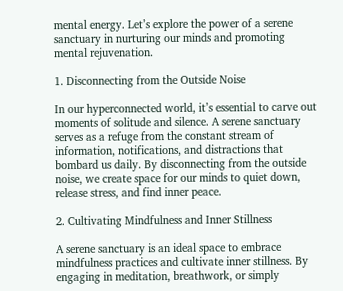mental energy. Let’s explore the power of a serene sanctuary in nurturing our minds and promoting mental rejuvenation.

1. Disconnecting from the Outside Noise

In our hyperconnected world, it’s essential to carve out moments of solitude and silence. A serene sanctuary serves as a refuge from the constant stream of information, notifications, and distractions that bombard us daily. By disconnecting from the outside noise, we create space for our minds to quiet down, release stress, and find inner peace.

2. Cultivating Mindfulness and Inner Stillness

A serene sanctuary is an ideal space to embrace mindfulness practices and cultivate inner stillness. By engaging in meditation, breathwork, or simply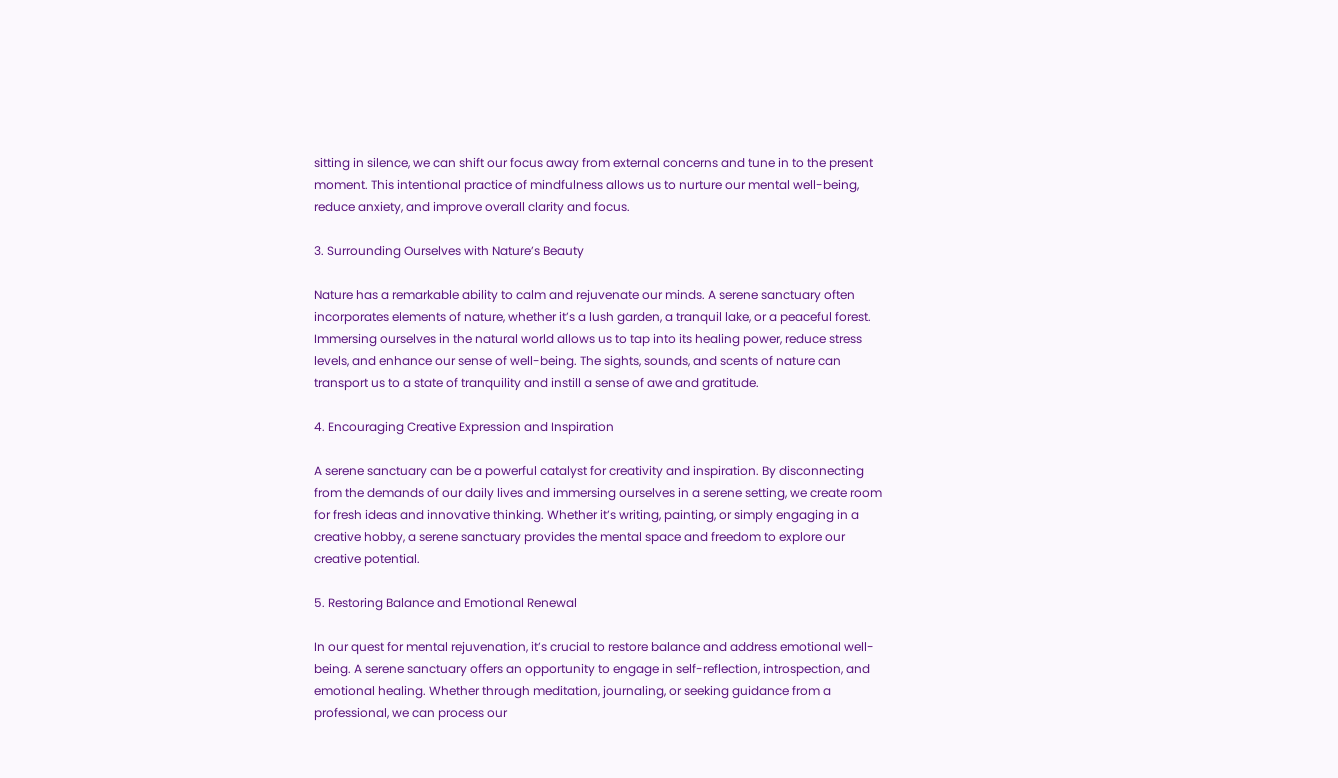sitting in silence, we can shift our focus away from external concerns and tune in to the present moment. This intentional practice of mindfulness allows us to nurture our mental well-being, reduce anxiety, and improve overall clarity and focus.

3. Surrounding Ourselves with Nature’s Beauty

Nature has a remarkable ability to calm and rejuvenate our minds. A serene sanctuary often incorporates elements of nature, whether it’s a lush garden, a tranquil lake, or a peaceful forest. Immersing ourselves in the natural world allows us to tap into its healing power, reduce stress levels, and enhance our sense of well-being. The sights, sounds, and scents of nature can transport us to a state of tranquility and instill a sense of awe and gratitude.

4. Encouraging Creative Expression and Inspiration

A serene sanctuary can be a powerful catalyst for creativity and inspiration. By disconnecting from the demands of our daily lives and immersing ourselves in a serene setting, we create room for fresh ideas and innovative thinking. Whether it’s writing, painting, or simply engaging in a creative hobby, a serene sanctuary provides the mental space and freedom to explore our creative potential.

5. Restoring Balance and Emotional Renewal

In our quest for mental rejuvenation, it’s crucial to restore balance and address emotional well-being. A serene sanctuary offers an opportunity to engage in self-reflection, introspection, and emotional healing. Whether through meditation, journaling, or seeking guidance from a professional, we can process our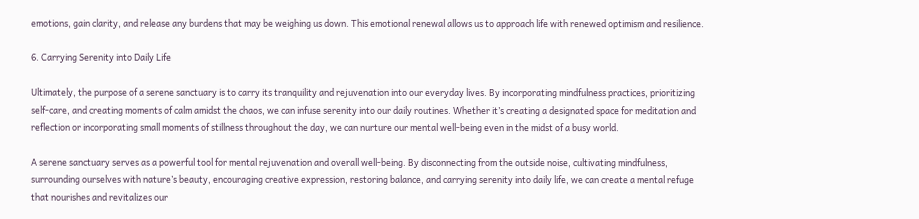emotions, gain clarity, and release any burdens that may be weighing us down. This emotional renewal allows us to approach life with renewed optimism and resilience.

6. Carrying Serenity into Daily Life

Ultimately, the purpose of a serene sanctuary is to carry its tranquility and rejuvenation into our everyday lives. By incorporating mindfulness practices, prioritizing self-care, and creating moments of calm amidst the chaos, we can infuse serenity into our daily routines. Whether it’s creating a designated space for meditation and reflection or incorporating small moments of stillness throughout the day, we can nurture our mental well-being even in the midst of a busy world.

A serene sanctuary serves as a powerful tool for mental rejuvenation and overall well-being. By disconnecting from the outside noise, cultivating mindfulness, surrounding ourselves with nature’s beauty, encouraging creative expression, restoring balance, and carrying serenity into daily life, we can create a mental refuge that nourishes and revitalizes our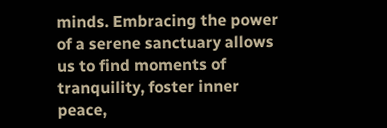minds. Embracing the power of a serene sanctuary allows us to find moments of tranquility, foster inner peace,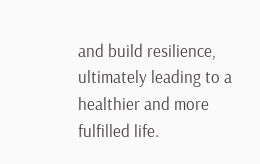and build resilience, ultimately leading to a healthier and more fulfilled life.